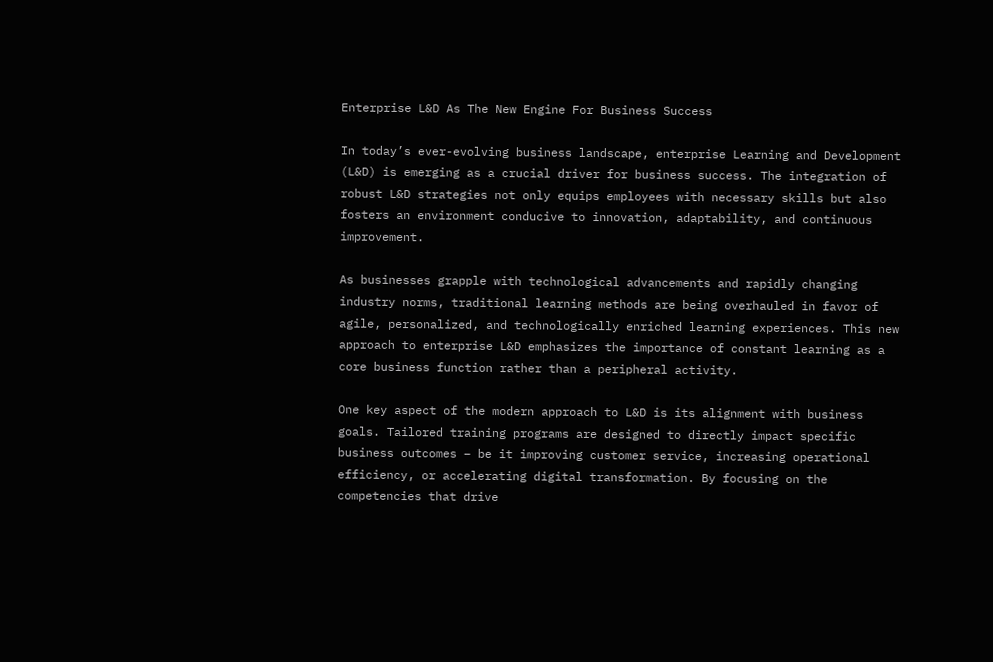Enterprise L&D As The New Engine For Business Success

In today’s ever-evolving business landscape, enterprise Learning and Development (L&D) is emerging as a crucial driver for business success. The integration of robust L&D strategies not only equips employees with necessary skills but also fosters an environment conducive to innovation, adaptability, and continuous improvement.

As businesses grapple with technological advancements and rapidly changing industry norms, traditional learning methods are being overhauled in favor of agile, personalized, and technologically enriched learning experiences. This new approach to enterprise L&D emphasizes the importance of constant learning as a core business function rather than a peripheral activity.

One key aspect of the modern approach to L&D is its alignment with business goals. Tailored training programs are designed to directly impact specific business outcomes – be it improving customer service, increasing operational efficiency, or accelerating digital transformation. By focusing on the competencies that drive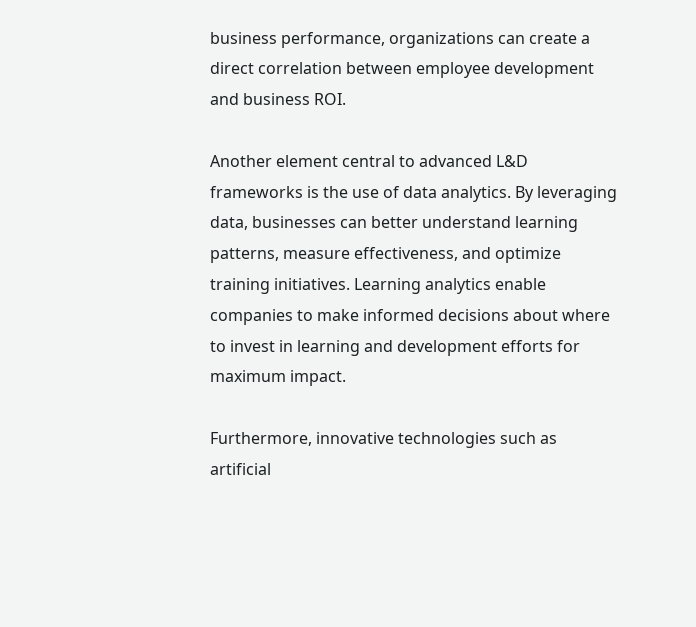business performance, organizations can create a direct correlation between employee development and business ROI.

Another element central to advanced L&D frameworks is the use of data analytics. By leveraging data, businesses can better understand learning patterns, measure effectiveness, and optimize training initiatives. Learning analytics enable companies to make informed decisions about where to invest in learning and development efforts for maximum impact.

Furthermore, innovative technologies such as artificial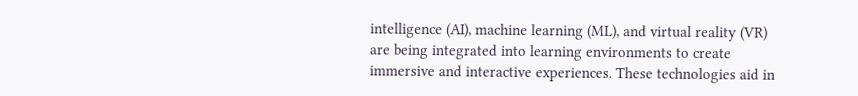intelligence (AI), machine learning (ML), and virtual reality (VR) are being integrated into learning environments to create immersive and interactive experiences. These technologies aid in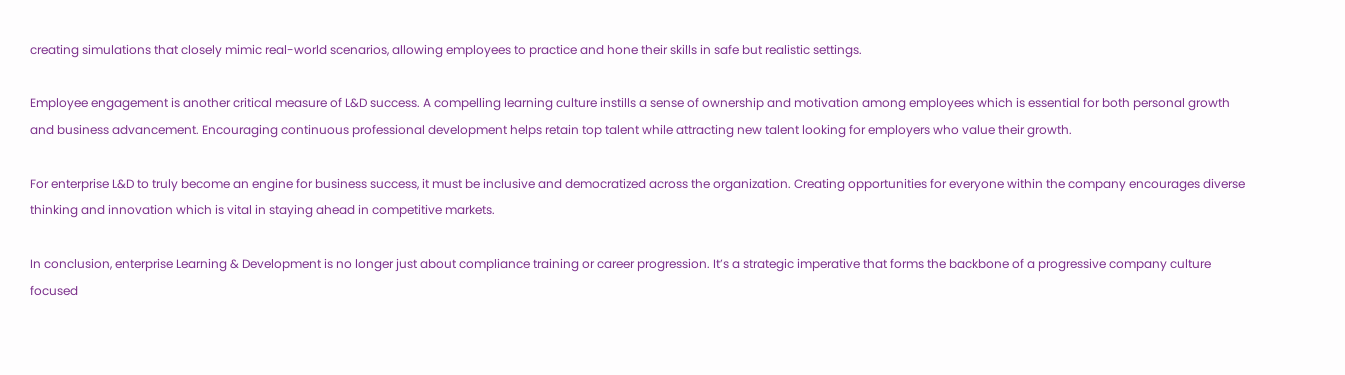creating simulations that closely mimic real-world scenarios, allowing employees to practice and hone their skills in safe but realistic settings.

Employee engagement is another critical measure of L&D success. A compelling learning culture instills a sense of ownership and motivation among employees which is essential for both personal growth and business advancement. Encouraging continuous professional development helps retain top talent while attracting new talent looking for employers who value their growth.

For enterprise L&D to truly become an engine for business success, it must be inclusive and democratized across the organization. Creating opportunities for everyone within the company encourages diverse thinking and innovation which is vital in staying ahead in competitive markets.

In conclusion, enterprise Learning & Development is no longer just about compliance training or career progression. It’s a strategic imperative that forms the backbone of a progressive company culture focused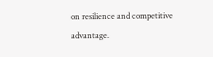on resilience and competitive advantage.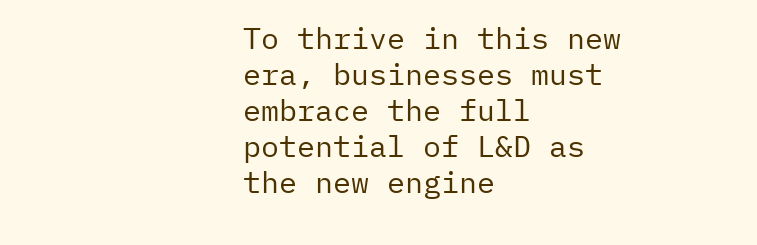To thrive in this new era, businesses must embrace the full potential of L&D as the new engine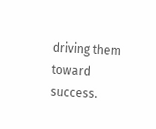driving them toward success.